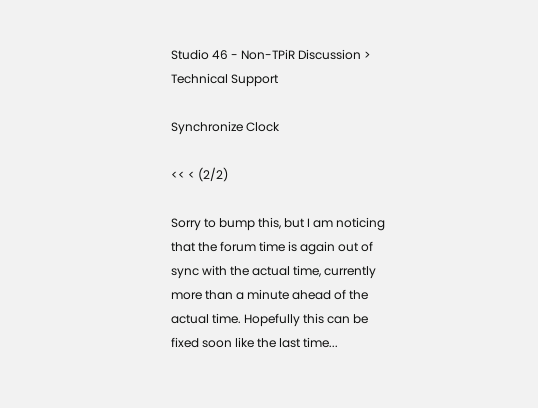Studio 46 - Non-TPiR Discussion > Technical Support

Synchronize Clock

<< < (2/2)

Sorry to bump this, but I am noticing that the forum time is again out of sync with the actual time, currently more than a minute ahead of the actual time. Hopefully this can be fixed soon like the last time...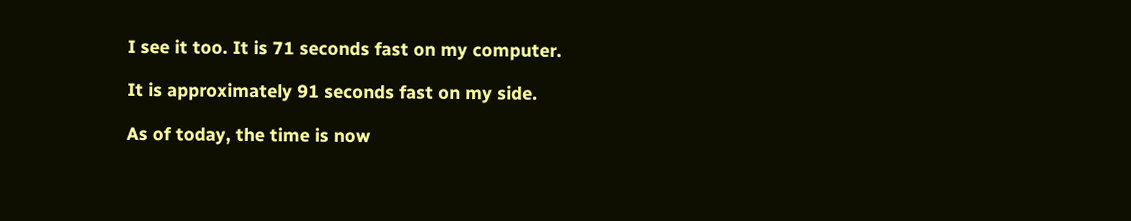I see it too. It is 71 seconds fast on my computer.

It is approximately 91 seconds fast on my side.

As of today, the time is now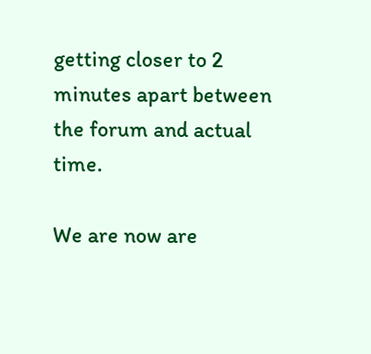getting closer to 2 minutes apart between the forum and actual time.

We are now are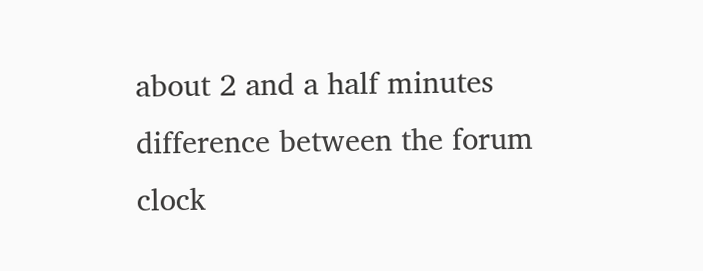about 2 and a half minutes difference between the forum clock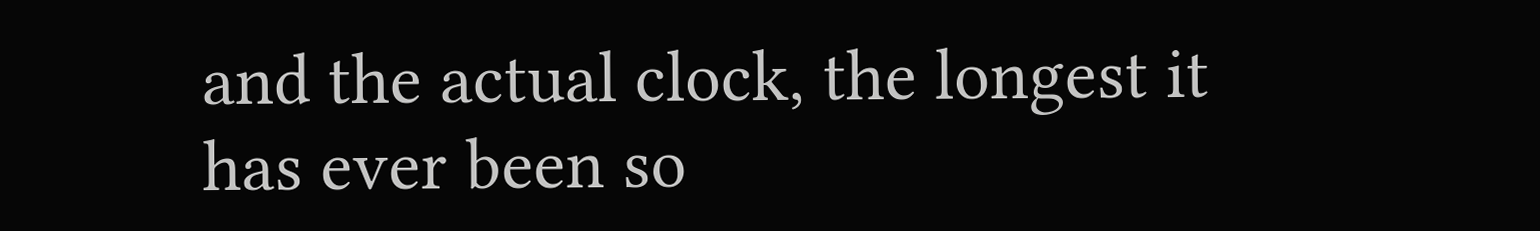and the actual clock, the longest it has ever been so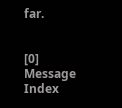far.


[0] Message Index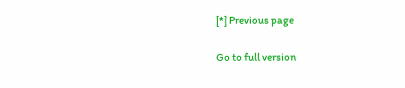[*] Previous page

Go to full version